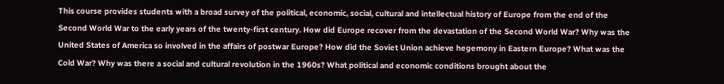This course provides students with a broad survey of the political, economic, social, cultural and intellectual history of Europe from the end of the Second World War to the early years of the twenty-first century. How did Europe recover from the devastation of the Second World War? Why was the United States of America so involved in the affairs of postwar Europe? How did the Soviet Union achieve hegemony in Eastern Europe? What was the Cold War? Why was there a social and cultural revolution in the 1960s? What political and economic conditions brought about the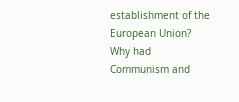establishment of the European Union? Why had Communism and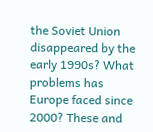the Soviet Union disappeared by the early 1990s? What problems has Europe faced since 2000? These and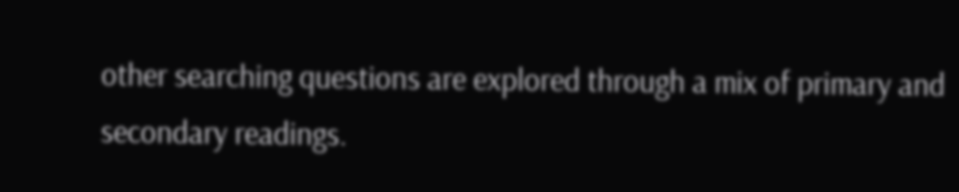other searching questions are explored through a mix of primary and secondary readings.